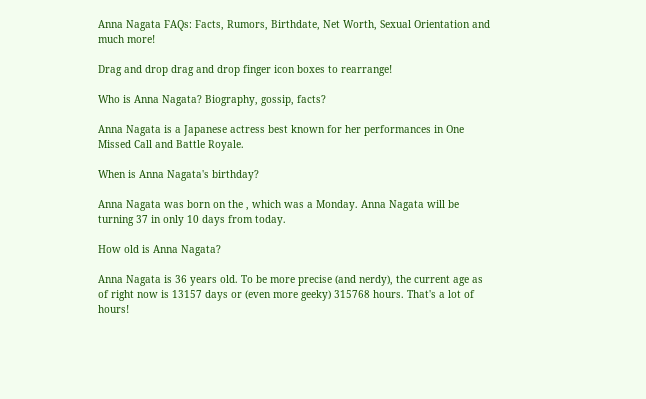Anna Nagata FAQs: Facts, Rumors, Birthdate, Net Worth, Sexual Orientation and much more!

Drag and drop drag and drop finger icon boxes to rearrange!

Who is Anna Nagata? Biography, gossip, facts?

Anna Nagata is a Japanese actress best known for her performances in One Missed Call and Battle Royale.

When is Anna Nagata's birthday?

Anna Nagata was born on the , which was a Monday. Anna Nagata will be turning 37 in only 10 days from today.

How old is Anna Nagata?

Anna Nagata is 36 years old. To be more precise (and nerdy), the current age as of right now is 13157 days or (even more geeky) 315768 hours. That's a lot of hours!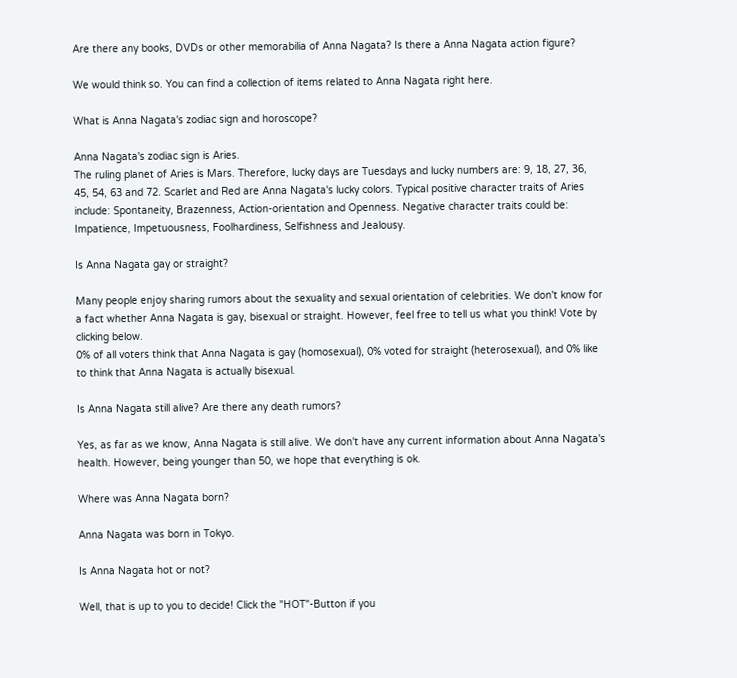Are there any books, DVDs or other memorabilia of Anna Nagata? Is there a Anna Nagata action figure?

We would think so. You can find a collection of items related to Anna Nagata right here.

What is Anna Nagata's zodiac sign and horoscope?

Anna Nagata's zodiac sign is Aries.
The ruling planet of Aries is Mars. Therefore, lucky days are Tuesdays and lucky numbers are: 9, 18, 27, 36, 45, 54, 63 and 72. Scarlet and Red are Anna Nagata's lucky colors. Typical positive character traits of Aries include: Spontaneity, Brazenness, Action-orientation and Openness. Negative character traits could be: Impatience, Impetuousness, Foolhardiness, Selfishness and Jealousy.

Is Anna Nagata gay or straight?

Many people enjoy sharing rumors about the sexuality and sexual orientation of celebrities. We don't know for a fact whether Anna Nagata is gay, bisexual or straight. However, feel free to tell us what you think! Vote by clicking below.
0% of all voters think that Anna Nagata is gay (homosexual), 0% voted for straight (heterosexual), and 0% like to think that Anna Nagata is actually bisexual.

Is Anna Nagata still alive? Are there any death rumors?

Yes, as far as we know, Anna Nagata is still alive. We don't have any current information about Anna Nagata's health. However, being younger than 50, we hope that everything is ok.

Where was Anna Nagata born?

Anna Nagata was born in Tokyo.

Is Anna Nagata hot or not?

Well, that is up to you to decide! Click the "HOT"-Button if you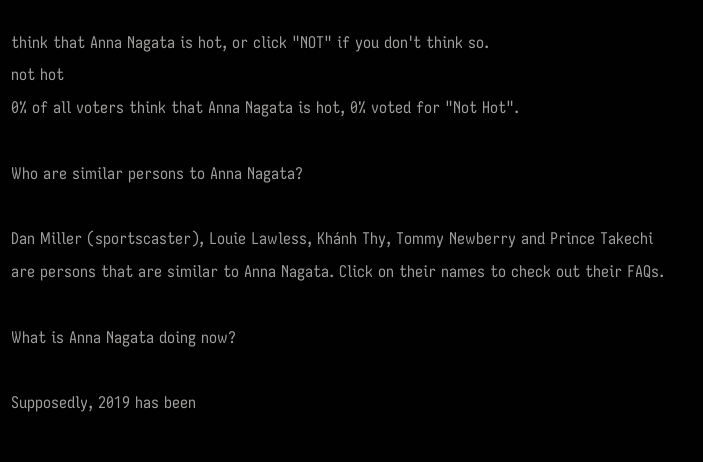think that Anna Nagata is hot, or click "NOT" if you don't think so.
not hot
0% of all voters think that Anna Nagata is hot, 0% voted for "Not Hot".

Who are similar persons to Anna Nagata?

Dan Miller (sportscaster), Louie Lawless, Khánh Thy, Tommy Newberry and Prince Takechi are persons that are similar to Anna Nagata. Click on their names to check out their FAQs.

What is Anna Nagata doing now?

Supposedly, 2019 has been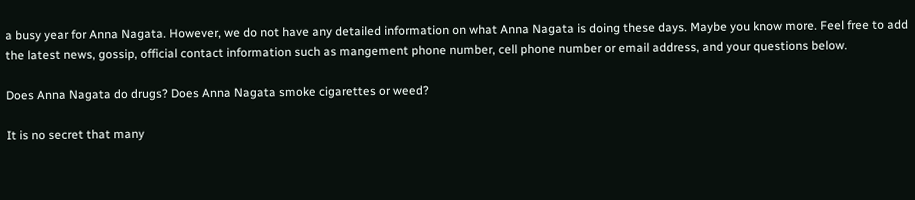a busy year for Anna Nagata. However, we do not have any detailed information on what Anna Nagata is doing these days. Maybe you know more. Feel free to add the latest news, gossip, official contact information such as mangement phone number, cell phone number or email address, and your questions below.

Does Anna Nagata do drugs? Does Anna Nagata smoke cigarettes or weed?

It is no secret that many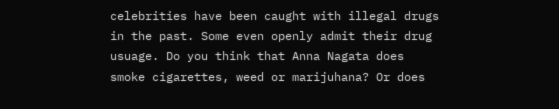celebrities have been caught with illegal drugs in the past. Some even openly admit their drug usuage. Do you think that Anna Nagata does smoke cigarettes, weed or marijuhana? Or does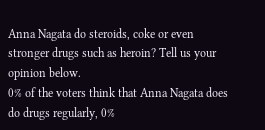Anna Nagata do steroids, coke or even stronger drugs such as heroin? Tell us your opinion below.
0% of the voters think that Anna Nagata does do drugs regularly, 0%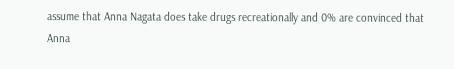assume that Anna Nagata does take drugs recreationally and 0% are convinced that Anna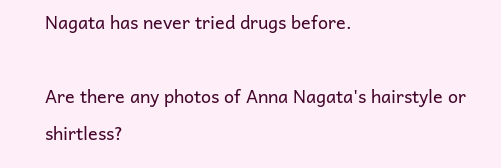Nagata has never tried drugs before.

Are there any photos of Anna Nagata's hairstyle or shirtless?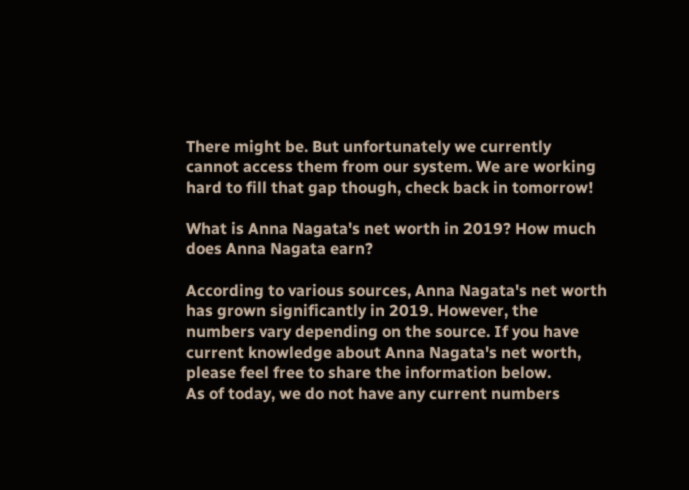There might be. But unfortunately we currently cannot access them from our system. We are working hard to fill that gap though, check back in tomorrow!

What is Anna Nagata's net worth in 2019? How much does Anna Nagata earn?

According to various sources, Anna Nagata's net worth has grown significantly in 2019. However, the numbers vary depending on the source. If you have current knowledge about Anna Nagata's net worth, please feel free to share the information below.
As of today, we do not have any current numbers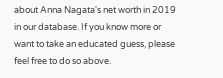about Anna Nagata's net worth in 2019 in our database. If you know more or want to take an educated guess, please feel free to do so above.